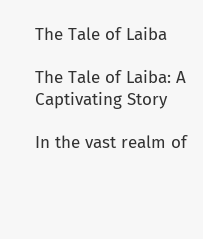The Tale of Laiba

The Tale of Laiba: A Captivating Story

In the vast realm of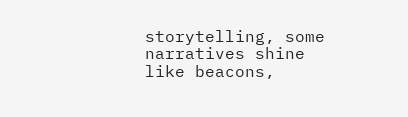storytelling, some narratives shine like beacons,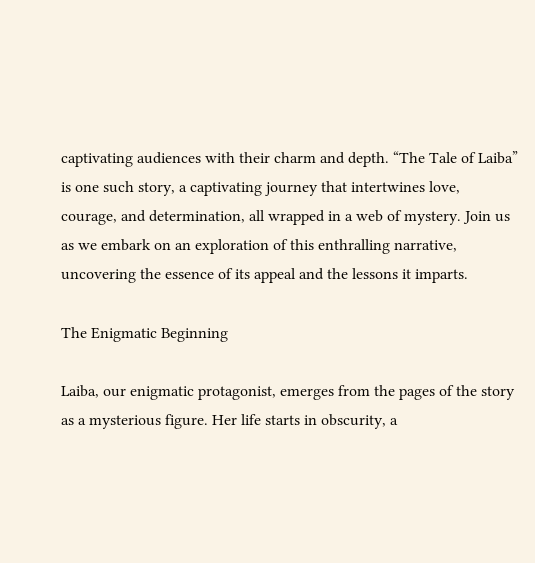captivating audiences with their charm and depth. “The Tale of Laiba” is one such story, a captivating journey that intertwines love, courage, and determination, all wrapped in a web of mystery. Join us as we embark on an exploration of this enthralling narrative, uncovering the essence of its appeal and the lessons it imparts.

The Enigmatic Beginning

Laiba, our enigmatic protagonist, emerges from the pages of the story as a mysterious figure. Her life starts in obscurity, a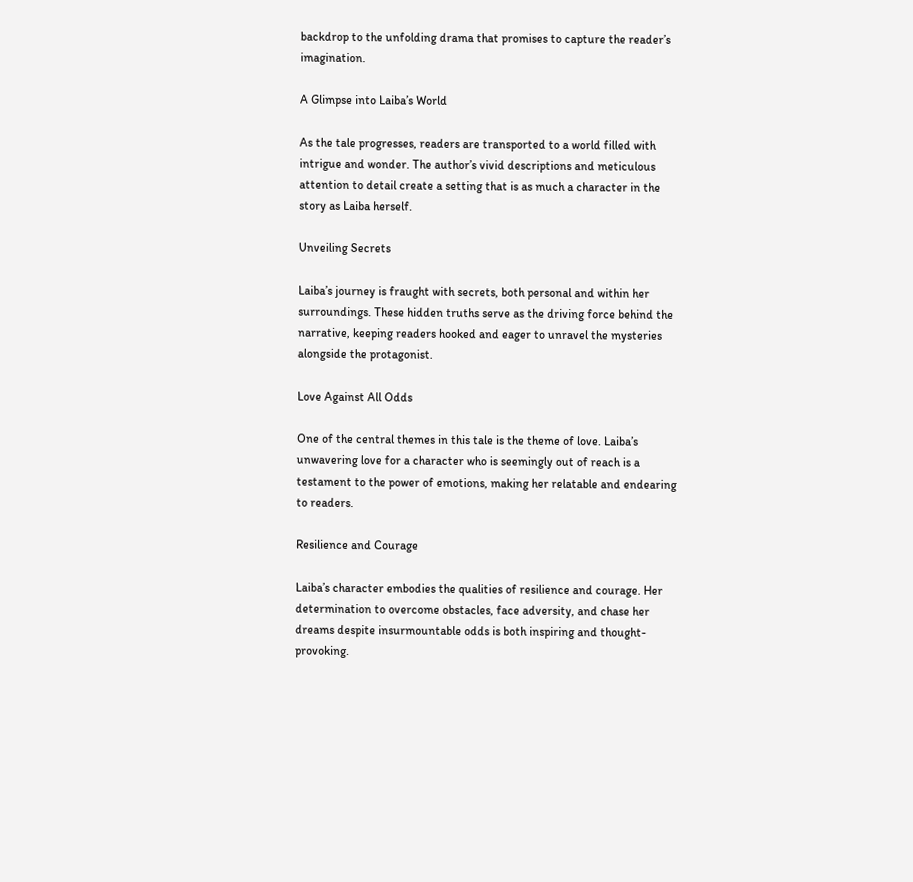backdrop to the unfolding drama that promises to capture the reader’s imagination.

A Glimpse into Laiba’s World

As the tale progresses, readers are transported to a world filled with intrigue and wonder. The author’s vivid descriptions and meticulous attention to detail create a setting that is as much a character in the story as Laiba herself.

Unveiling Secrets

Laiba’s journey is fraught with secrets, both personal and within her surroundings. These hidden truths serve as the driving force behind the narrative, keeping readers hooked and eager to unravel the mysteries alongside the protagonist.

Love Against All Odds

One of the central themes in this tale is the theme of love. Laiba’s unwavering love for a character who is seemingly out of reach is a testament to the power of emotions, making her relatable and endearing to readers.

Resilience and Courage

Laiba’s character embodies the qualities of resilience and courage. Her determination to overcome obstacles, face adversity, and chase her dreams despite insurmountable odds is both inspiring and thought-provoking.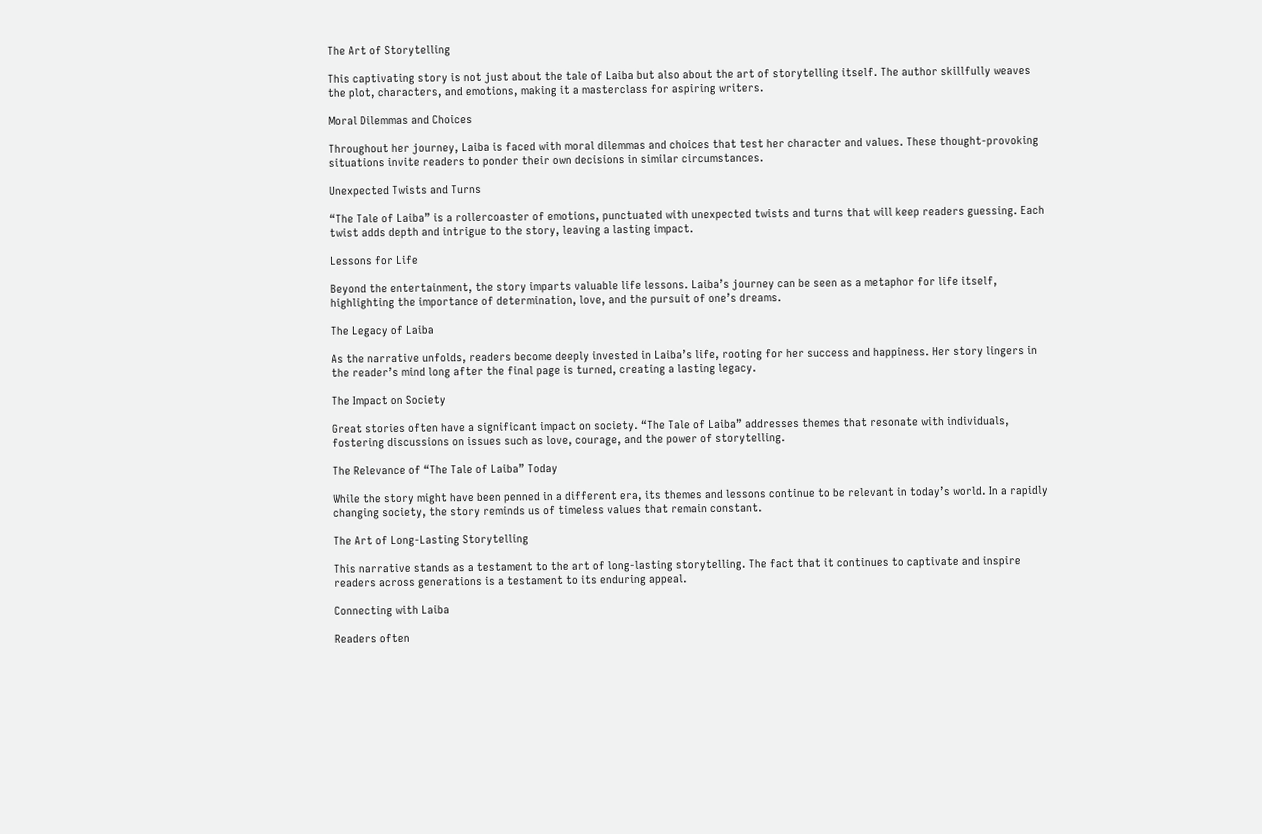The Art of Storytelling

This captivating story is not just about the tale of Laiba but also about the art of storytelling itself. The author skillfully weaves the plot, characters, and emotions, making it a masterclass for aspiring writers.

Moral Dilemmas and Choices

Throughout her journey, Laiba is faced with moral dilemmas and choices that test her character and values. These thought-provoking situations invite readers to ponder their own decisions in similar circumstances.

Unexpected Twists and Turns

“The Tale of Laiba” is a rollercoaster of emotions, punctuated with unexpected twists and turns that will keep readers guessing. Each twist adds depth and intrigue to the story, leaving a lasting impact.

Lessons for Life

Beyond the entertainment, the story imparts valuable life lessons. Laiba’s journey can be seen as a metaphor for life itself, highlighting the importance of determination, love, and the pursuit of one’s dreams.

The Legacy of Laiba

As the narrative unfolds, readers become deeply invested in Laiba’s life, rooting for her success and happiness. Her story lingers in the reader’s mind long after the final page is turned, creating a lasting legacy.

The Impact on Society

Great stories often have a significant impact on society. “The Tale of Laiba” addresses themes that resonate with individuals, fostering discussions on issues such as love, courage, and the power of storytelling.

The Relevance of “The Tale of Laiba” Today

While the story might have been penned in a different era, its themes and lessons continue to be relevant in today’s world. In a rapidly changing society, the story reminds us of timeless values that remain constant.

The Art of Long-Lasting Storytelling

This narrative stands as a testament to the art of long-lasting storytelling. The fact that it continues to captivate and inspire readers across generations is a testament to its enduring appeal.

Connecting with Laiba

Readers often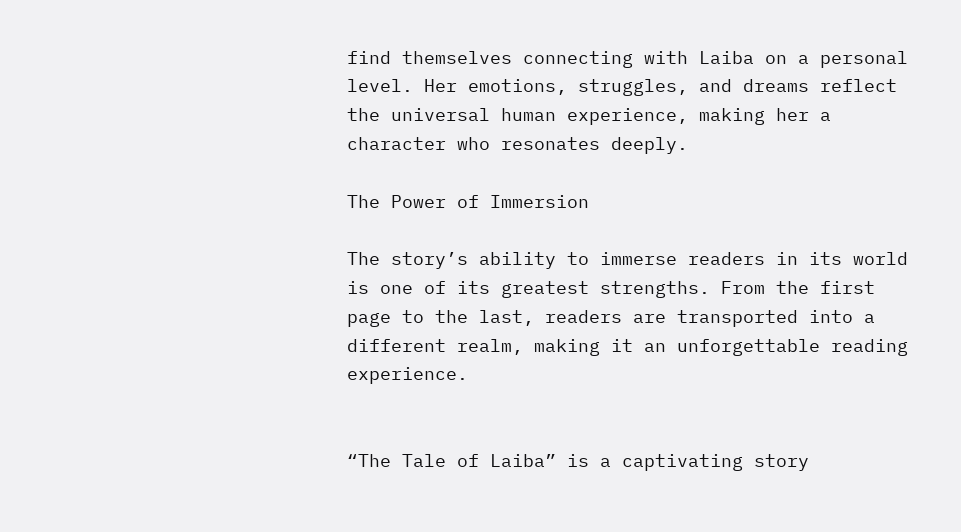find themselves connecting with Laiba on a personal level. Her emotions, struggles, and dreams reflect the universal human experience, making her a character who resonates deeply.

The Power of Immersion

The story’s ability to immerse readers in its world is one of its greatest strengths. From the first page to the last, readers are transported into a different realm, making it an unforgettable reading experience.


“The Tale of Laiba” is a captivating story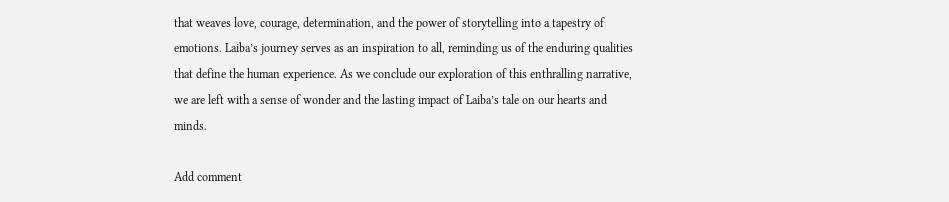that weaves love, courage, determination, and the power of storytelling into a tapestry of emotions. Laiba’s journey serves as an inspiration to all, reminding us of the enduring qualities that define the human experience. As we conclude our exploration of this enthralling narrative, we are left with a sense of wonder and the lasting impact of Laiba’s tale on our hearts and minds.

Add comment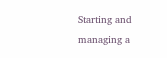Starting and managing a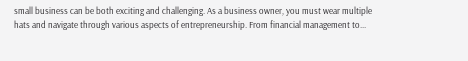small business can be both exciting and challenging. As a business owner, you must wear multiple hats and navigate through various aspects of entrepreneurship. From financial management to...